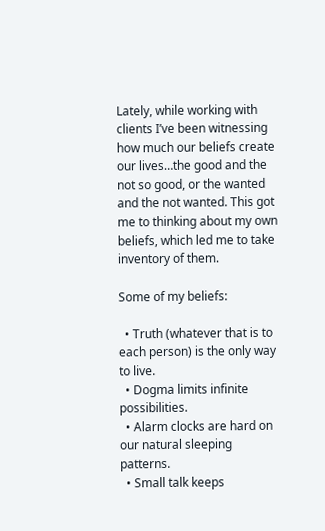Lately, while working with clients I’ve been witnessing how much our beliefs create our lives…the good and the not so good, or the wanted and the not wanted. This got me to thinking about my own beliefs, which led me to take inventory of them.

Some of my beliefs:

  • Truth (whatever that is to each person) is the only way to live.
  • Dogma limits infinite possibilities.
  • Alarm clocks are hard on our natural sleeping patterns.
  • Small talk keeps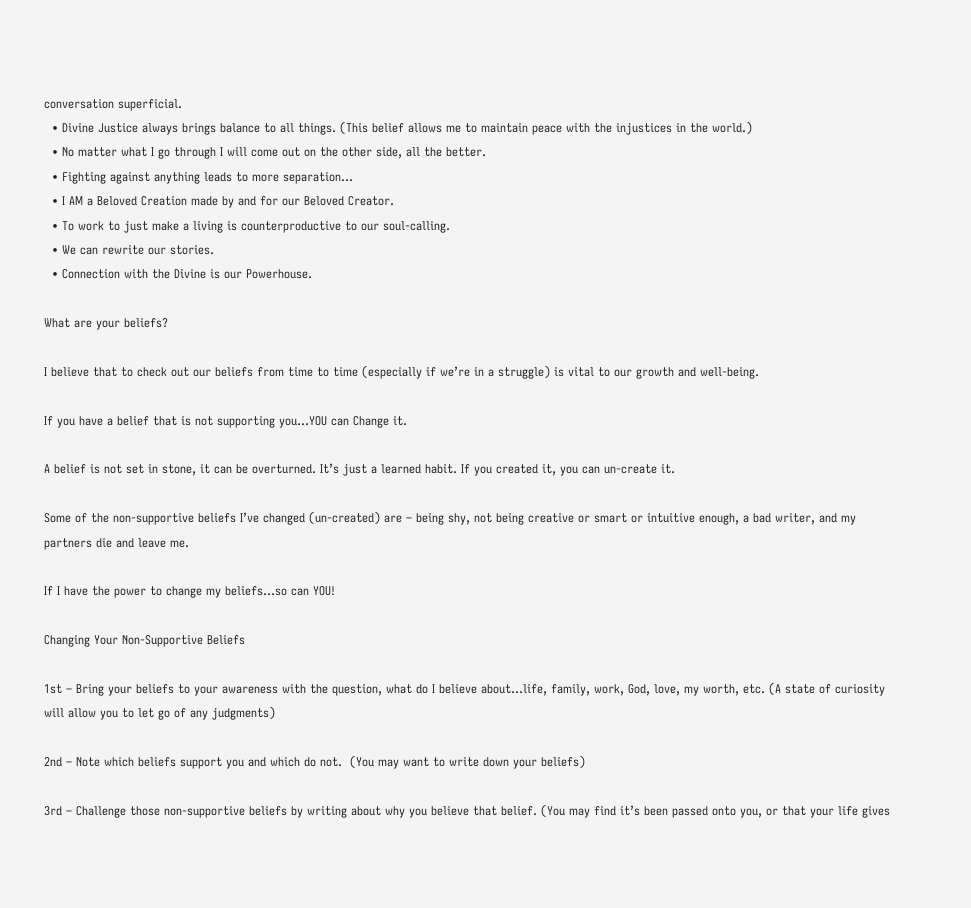conversation superficial.
  • Divine Justice always brings balance to all things. (This belief allows me to maintain peace with the injustices in the world.)
  • No matter what I go through I will come out on the other side, all the better.
  • Fighting against anything leads to more separation…
  • I AM a Beloved Creation made by and for our Beloved Creator.
  • To work to just make a living is counterproductive to our soul-calling.
  • We can rewrite our stories.
  • Connection with the Divine is our Powerhouse.

What are your beliefs?

I believe that to check out our beliefs from time to time (especially if we’re in a struggle) is vital to our growth and well-being.

If you have a belief that is not supporting you…YOU can Change it.

A belief is not set in stone, it can be overturned. It’s just a learned habit. If you created it, you can un-create it.

Some of the non-supportive beliefs I’ve changed (un-created) are – being shy, not being creative or smart or intuitive enough, a bad writer, and my partners die and leave me.

If I have the power to change my beliefs…so can YOU!

Changing Your Non-Supportive Beliefs

1st – Bring your beliefs to your awareness with the question, what do I believe about…life, family, work, God, love, my worth, etc. (A state of curiosity will allow you to let go of any judgments)

2nd – Note which beliefs support you and which do not.  (You may want to write down your beliefs)

3rd – Challenge those non-supportive beliefs by writing about why you believe that belief. (You may find it’s been passed onto you, or that your life gives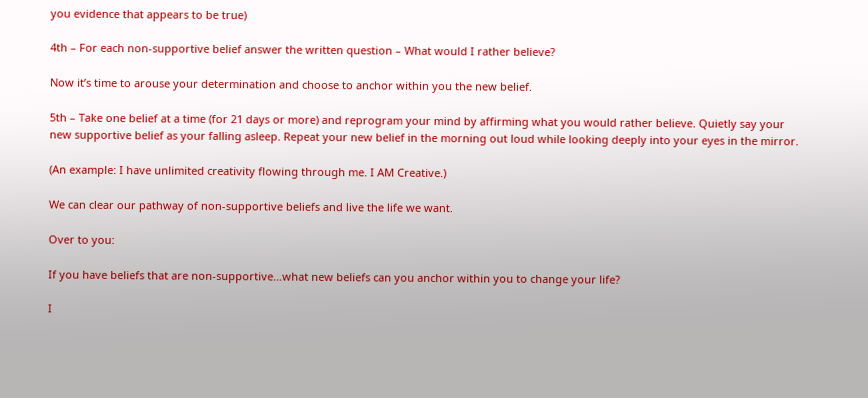you evidence that appears to be true)

4th – For each non-supportive belief answer the written question – What would I rather believe?

Now it’s time to arouse your determination and choose to anchor within you the new belief.

5th – Take one belief at a time (for 21 days or more) and reprogram your mind by affirming what you would rather believe. Quietly say your new supportive belief as your falling asleep. Repeat your new belief in the morning out loud while looking deeply into your eyes in the mirror.

(An example: I have unlimited creativity flowing through me. I AM Creative.)

We can clear our pathway of non-supportive beliefs and live the life we want.

Over to you:

If you have beliefs that are non-supportive…what new beliefs can you anchor within you to change your life?

I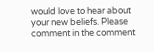would love to hear about your new beliefs. Please comment in the comment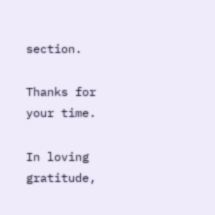section.

Thanks for your time.

In loving gratitude,